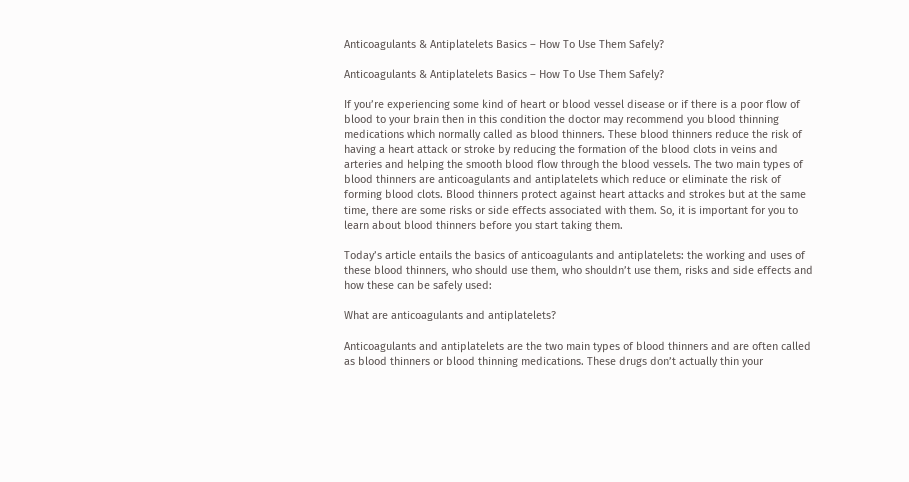Anticoagulants & Antiplatelets Basics – How To Use Them Safely?

Anticoagulants & Antiplatelets Basics – How To Use Them Safely?

If you’re experiencing some kind of heart or blood vessel disease or if there is a poor flow of blood to your brain then in this condition the doctor may recommend you blood thinning medications which normally called as blood thinners. These blood thinners reduce the risk of having a heart attack or stroke by reducing the formation of the blood clots in veins and arteries and helping the smooth blood flow through the blood vessels. The two main types of blood thinners are anticoagulants and antiplatelets which reduce or eliminate the risk of forming blood clots. Blood thinners protect against heart attacks and strokes but at the same time, there are some risks or side effects associated with them. So, it is important for you to learn about blood thinners before you start taking them.

Today’s article entails the basics of anticoagulants and antiplatelets: the working and uses of these blood thinners, who should use them, who shouldn’t use them, risks and side effects and how these can be safely used:

What are anticoagulants and antiplatelets?

Anticoagulants and antiplatelets are the two main types of blood thinners and are often called as blood thinners or blood thinning medications. These drugs don’t actually thin your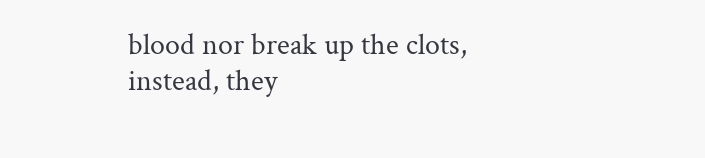blood nor break up the clots, instead, they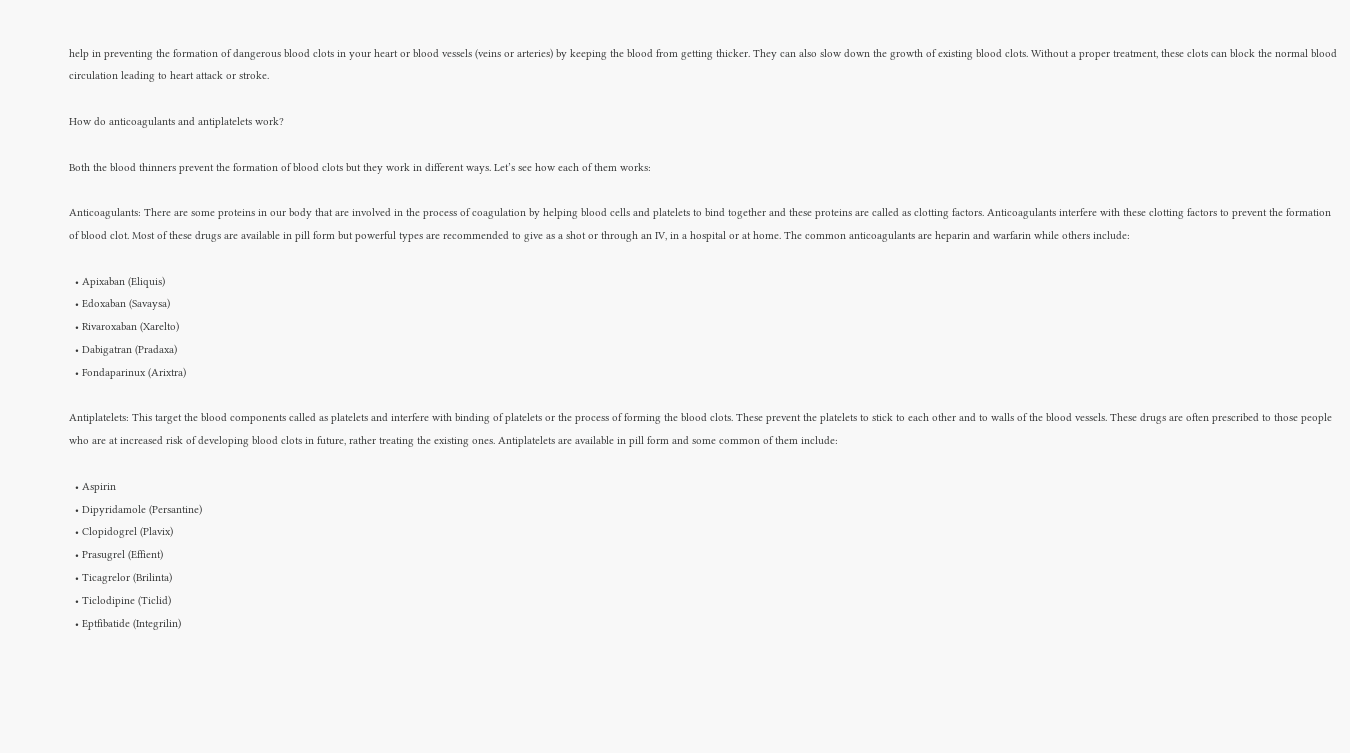help in preventing the formation of dangerous blood clots in your heart or blood vessels (veins or arteries) by keeping the blood from getting thicker. They can also slow down the growth of existing blood clots. Without a proper treatment, these clots can block the normal blood circulation leading to heart attack or stroke.

How do anticoagulants and antiplatelets work?

Both the blood thinners prevent the formation of blood clots but they work in different ways. Let’s see how each of them works:

Anticoagulants: There are some proteins in our body that are involved in the process of coagulation by helping blood cells and platelets to bind together and these proteins are called as clotting factors. Anticoagulants interfere with these clotting factors to prevent the formation of blood clot. Most of these drugs are available in pill form but powerful types are recommended to give as a shot or through an IV, in a hospital or at home. The common anticoagulants are heparin and warfarin while others include:

  • Apixaban (Eliquis)
  • Edoxaban (Savaysa)
  • Rivaroxaban (Xarelto)
  • Dabigatran (Pradaxa)
  • Fondaparinux (Arixtra)

Antiplatelets: This target the blood components called as platelets and interfere with binding of platelets or the process of forming the blood clots. These prevent the platelets to stick to each other and to walls of the blood vessels. These drugs are often prescribed to those people who are at increased risk of developing blood clots in future, rather treating the existing ones. Antiplatelets are available in pill form and some common of them include:

  • Aspirin
  • Dipyridamole (Persantine)
  • Clopidogrel (Plavix)
  • Prasugrel (Effient)
  • Ticagrelor (Brilinta)
  • Ticlodipine (Ticlid)
  • Eptfibatide (Integrilin)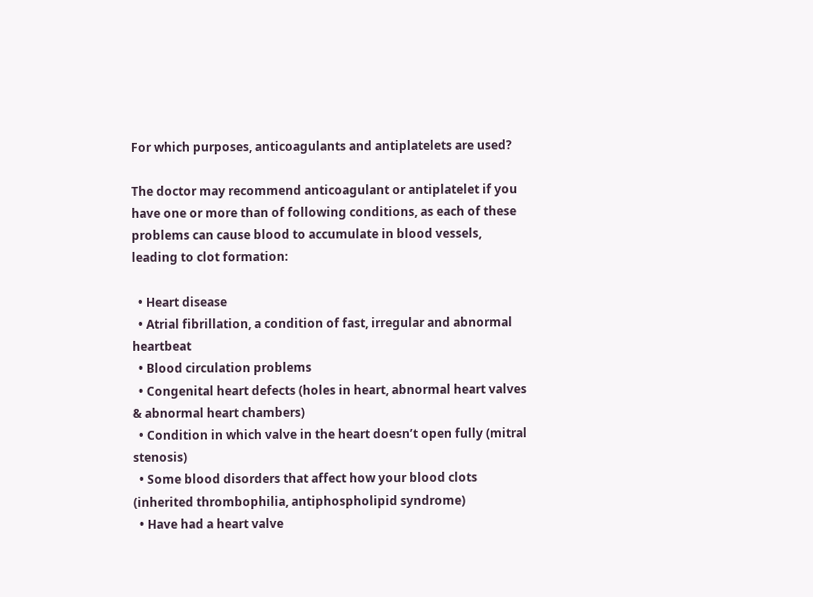For which purposes, anticoagulants and antiplatelets are used?

The doctor may recommend anticoagulant or antiplatelet if you have one or more than of following conditions, as each of these problems can cause blood to accumulate in blood vessels, leading to clot formation:

  • Heart disease
  • Atrial fibrillation, a condition of fast, irregular and abnormal heartbeat
  • Blood circulation problems
  • Congenital heart defects (holes in heart, abnormal heart valves & abnormal heart chambers)
  • Condition in which valve in the heart doesn’t open fully (mitral stenosis)
  • Some blood disorders that affect how your blood clots (inherited thrombophilia, antiphospholipid syndrome)
  • Have had a heart valve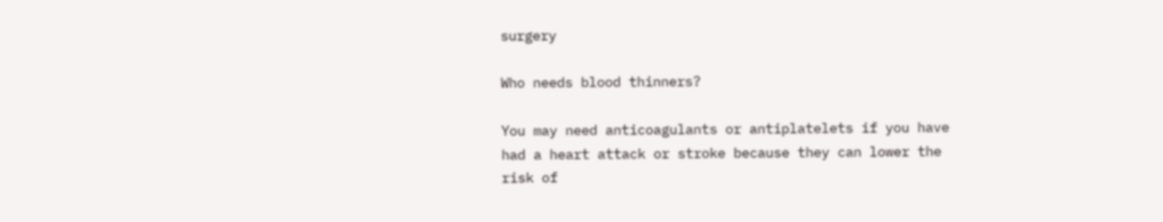surgery

Who needs blood thinners?

You may need anticoagulants or antiplatelets if you have had a heart attack or stroke because they can lower the risk of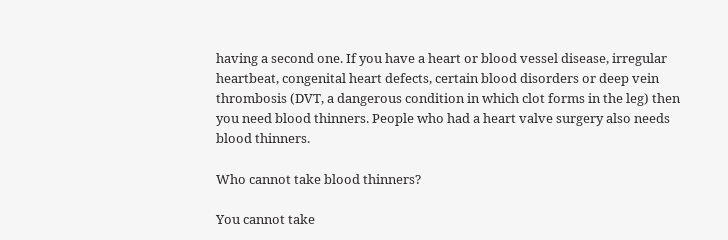having a second one. If you have a heart or blood vessel disease, irregular heartbeat, congenital heart defects, certain blood disorders or deep vein thrombosis (DVT, a dangerous condition in which clot forms in the leg) then you need blood thinners. People who had a heart valve surgery also needs blood thinners.

Who cannot take blood thinners?

You cannot take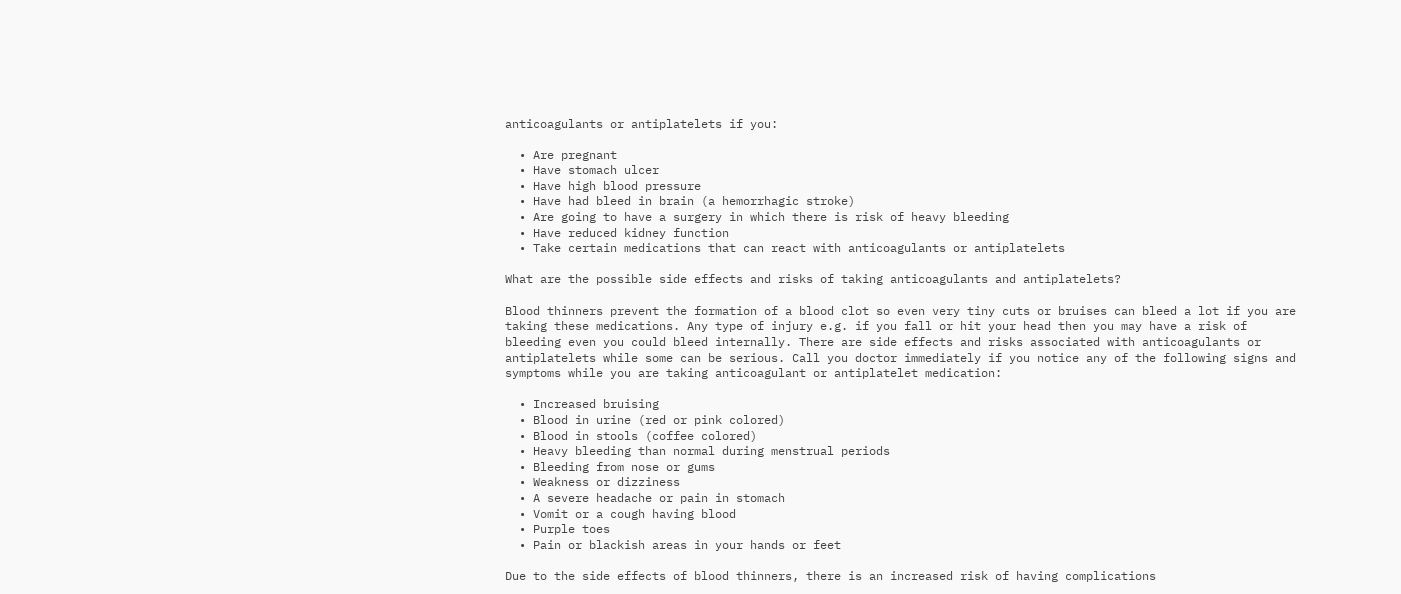anticoagulants or antiplatelets if you:

  • Are pregnant
  • Have stomach ulcer
  • Have high blood pressure
  • Have had bleed in brain (a hemorrhagic stroke)
  • Are going to have a surgery in which there is risk of heavy bleeding
  • Have reduced kidney function
  • Take certain medications that can react with anticoagulants or antiplatelets

What are the possible side effects and risks of taking anticoagulants and antiplatelets?

Blood thinners prevent the formation of a blood clot so even very tiny cuts or bruises can bleed a lot if you are taking these medications. Any type of injury e.g. if you fall or hit your head then you may have a risk of bleeding even you could bleed internally. There are side effects and risks associated with anticoagulants or antiplatelets while some can be serious. Call you doctor immediately if you notice any of the following signs and symptoms while you are taking anticoagulant or antiplatelet medication:

  • Increased bruising
  • Blood in urine (red or pink colored)
  • Blood in stools (coffee colored)
  • Heavy bleeding than normal during menstrual periods
  • Bleeding from nose or gums
  • Weakness or dizziness
  • A severe headache or pain in stomach
  • Vomit or a cough having blood
  • Purple toes
  • Pain or blackish areas in your hands or feet

Due to the side effects of blood thinners, there is an increased risk of having complications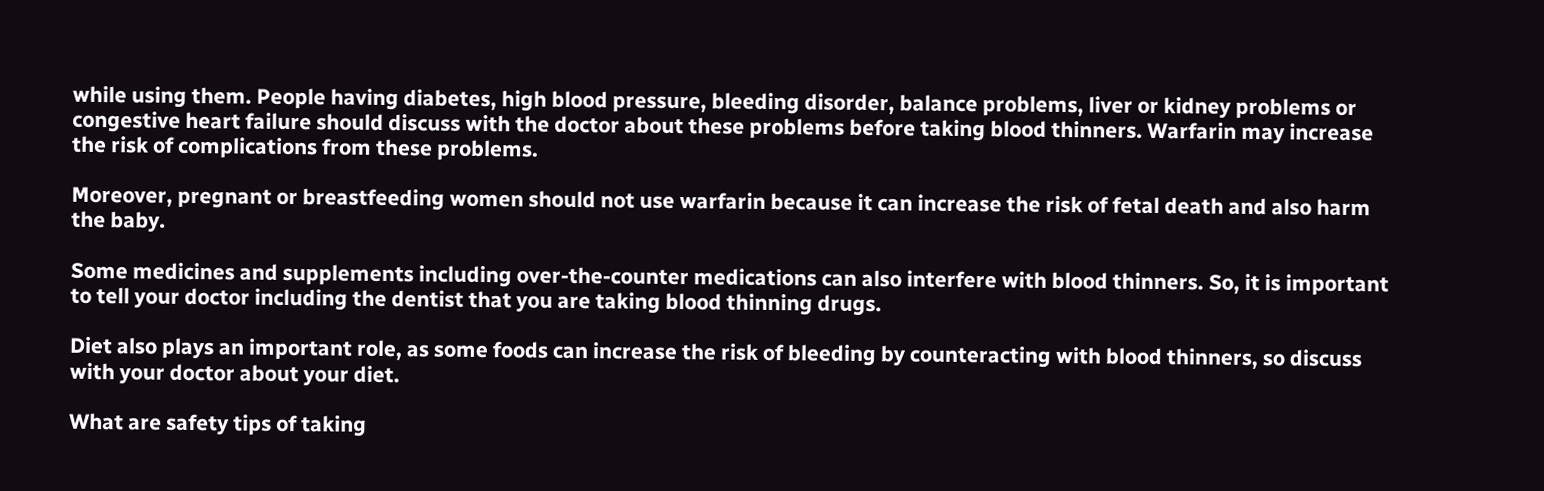while using them. People having diabetes, high blood pressure, bleeding disorder, balance problems, liver or kidney problems or congestive heart failure should discuss with the doctor about these problems before taking blood thinners. Warfarin may increase the risk of complications from these problems.

Moreover, pregnant or breastfeeding women should not use warfarin because it can increase the risk of fetal death and also harm the baby.

Some medicines and supplements including over-the-counter medications can also interfere with blood thinners. So, it is important to tell your doctor including the dentist that you are taking blood thinning drugs.

Diet also plays an important role, as some foods can increase the risk of bleeding by counteracting with blood thinners, so discuss with your doctor about your diet.

What are safety tips of taking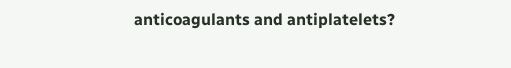anticoagulants and antiplatelets?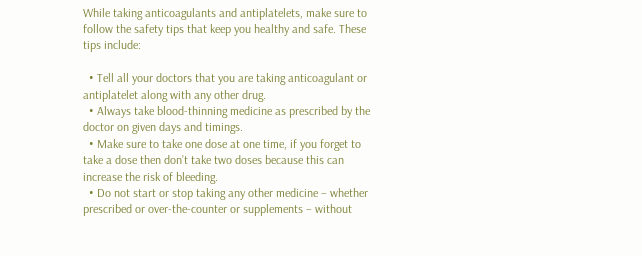While taking anticoagulants and antiplatelets, make sure to follow the safety tips that keep you healthy and safe. These tips include:

  • Tell all your doctors that you are taking anticoagulant or antiplatelet along with any other drug.
  • Always take blood-thinning medicine as prescribed by the doctor on given days and timings.
  • Make sure to take one dose at one time, if you forget to take a dose then don’t take two doses because this can increase the risk of bleeding.
  • Do not start or stop taking any other medicine – whether prescribed or over-the-counter or supplements – without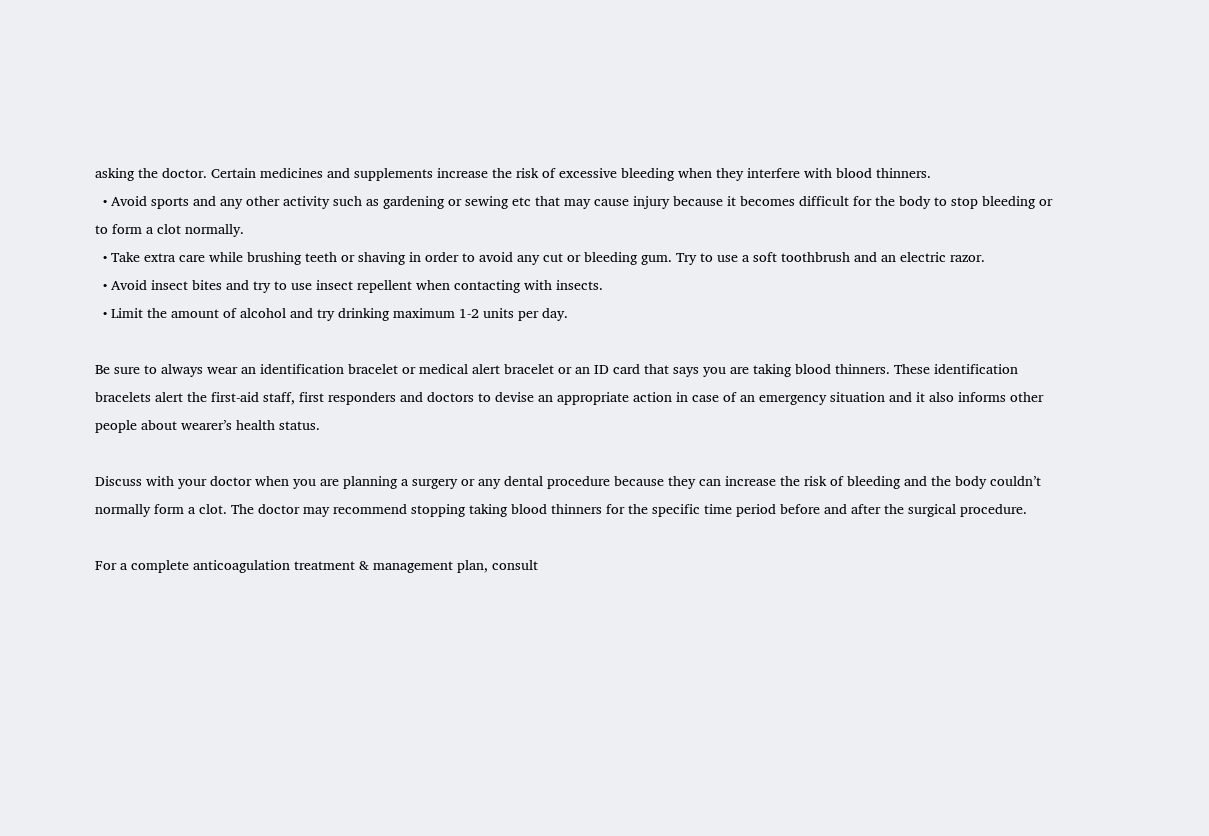asking the doctor. Certain medicines and supplements increase the risk of excessive bleeding when they interfere with blood thinners.
  • Avoid sports and any other activity such as gardening or sewing etc that may cause injury because it becomes difficult for the body to stop bleeding or to form a clot normally.
  • Take extra care while brushing teeth or shaving in order to avoid any cut or bleeding gum. Try to use a soft toothbrush and an electric razor.
  • Avoid insect bites and try to use insect repellent when contacting with insects.
  • Limit the amount of alcohol and try drinking maximum 1-2 units per day.

Be sure to always wear an identification bracelet or medical alert bracelet or an ID card that says you are taking blood thinners. These identification bracelets alert the first-aid staff, first responders and doctors to devise an appropriate action in case of an emergency situation and it also informs other people about wearer’s health status.

Discuss with your doctor when you are planning a surgery or any dental procedure because they can increase the risk of bleeding and the body couldn’t normally form a clot. The doctor may recommend stopping taking blood thinners for the specific time period before and after the surgical procedure.

For a complete anticoagulation treatment & management plan, consult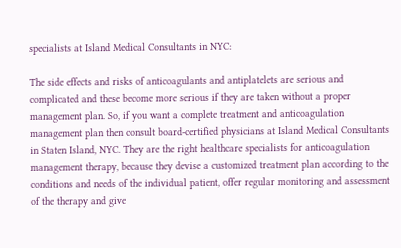specialists at Island Medical Consultants in NYC:

The side effects and risks of anticoagulants and antiplatelets are serious and complicated and these become more serious if they are taken without a proper management plan. So, if you want a complete treatment and anticoagulation management plan then consult board-certified physicians at Island Medical Consultants in Staten Island, NYC. They are the right healthcare specialists for anticoagulation management therapy, because they devise a customized treatment plan according to the conditions and needs of the individual patient, offer regular monitoring and assessment of the therapy and give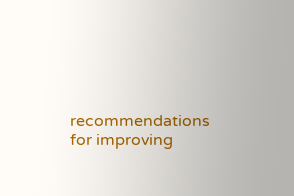recommendations for improving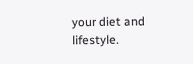your diet and lifestyle.